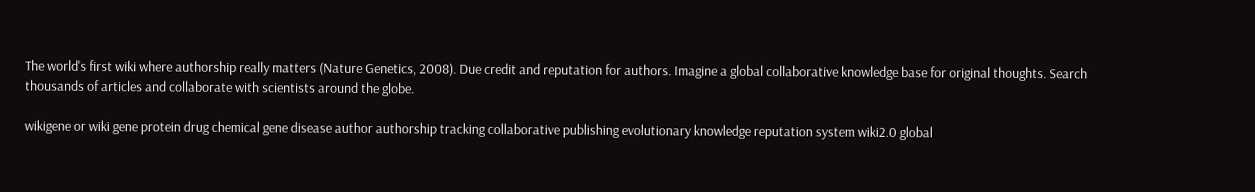The world's first wiki where authorship really matters (Nature Genetics, 2008). Due credit and reputation for authors. Imagine a global collaborative knowledge base for original thoughts. Search thousands of articles and collaborate with scientists around the globe.

wikigene or wiki gene protein drug chemical gene disease author authorship tracking collaborative publishing evolutionary knowledge reputation system wiki2.0 global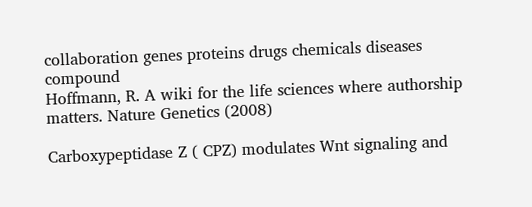collaboration genes proteins drugs chemicals diseases compound
Hoffmann, R. A wiki for the life sciences where authorship matters. Nature Genetics (2008)

Carboxypeptidase Z ( CPZ) modulates Wnt signaling and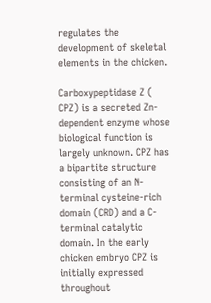regulates the development of skeletal elements in the chicken.

Carboxypeptidase Z ( CPZ) is a secreted Zn-dependent enzyme whose biological function is largely unknown. CPZ has a bipartite structure consisting of an N-terminal cysteine-rich domain (CRD) and a C-terminal catalytic domain. In the early chicken embryo CPZ is initially expressed throughout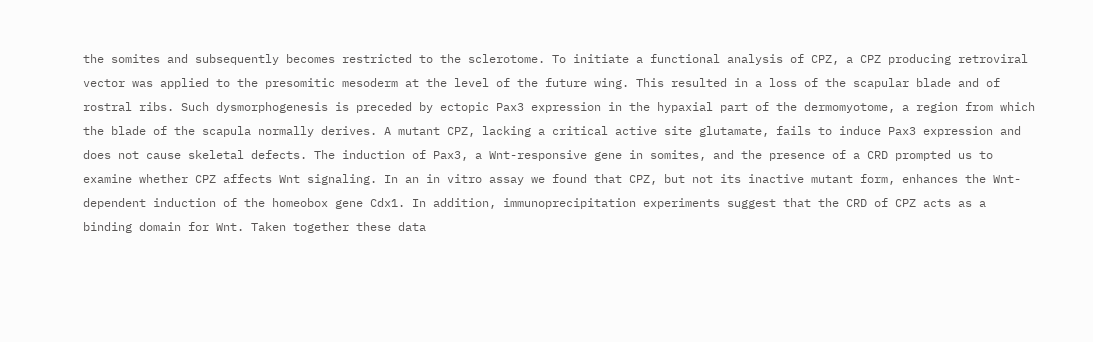the somites and subsequently becomes restricted to the sclerotome. To initiate a functional analysis of CPZ, a CPZ producing retroviral vector was applied to the presomitic mesoderm at the level of the future wing. This resulted in a loss of the scapular blade and of rostral ribs. Such dysmorphogenesis is preceded by ectopic Pax3 expression in the hypaxial part of the dermomyotome, a region from which the blade of the scapula normally derives. A mutant CPZ, lacking a critical active site glutamate, fails to induce Pax3 expression and does not cause skeletal defects. The induction of Pax3, a Wnt-responsive gene in somites, and the presence of a CRD prompted us to examine whether CPZ affects Wnt signaling. In an in vitro assay we found that CPZ, but not its inactive mutant form, enhances the Wnt-dependent induction of the homeobox gene Cdx1. In addition, immunoprecipitation experiments suggest that the CRD of CPZ acts as a binding domain for Wnt. Taken together these data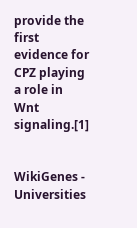provide the first evidence for CPZ playing a role in Wnt signaling.[1]


WikiGenes - Universities